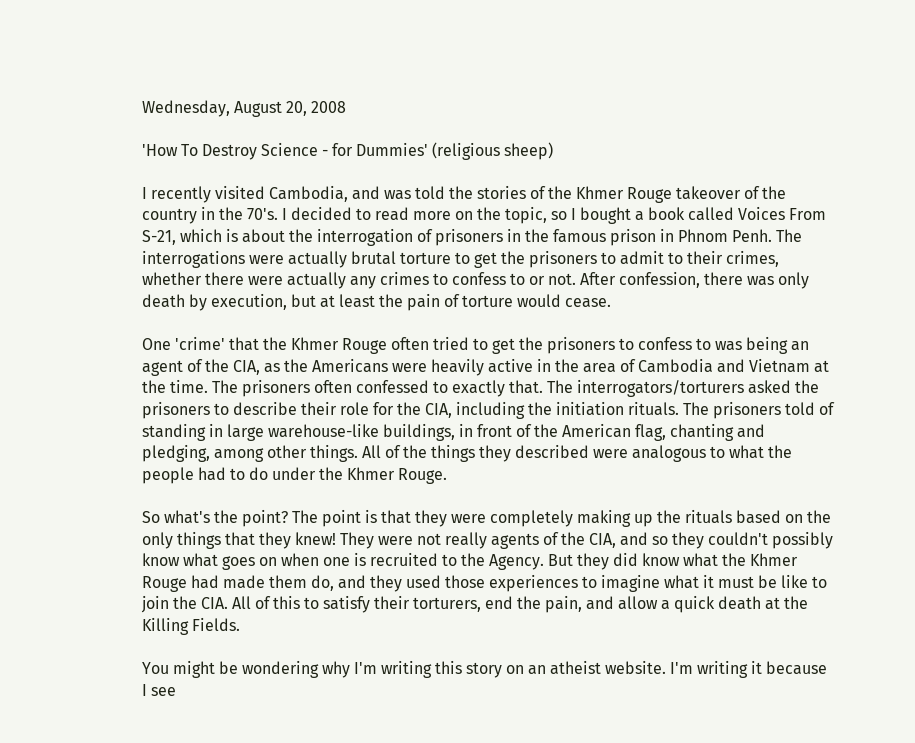Wednesday, August 20, 2008

'How To Destroy Science - for Dummies' (religious sheep)

I recently visited Cambodia, and was told the stories of the Khmer Rouge takeover of the country in the 70's. I decided to read more on the topic, so I bought a book called Voices From S-21, which is about the interrogation of prisoners in the famous prison in Phnom Penh. The interrogations were actually brutal torture to get the prisoners to admit to their crimes, whether there were actually any crimes to confess to or not. After confession, there was only death by execution, but at least the pain of torture would cease.

One 'crime' that the Khmer Rouge often tried to get the prisoners to confess to was being an agent of the CIA, as the Americans were heavily active in the area of Cambodia and Vietnam at the time. The prisoners often confessed to exactly that. The interrogators/torturers asked the prisoners to describe their role for the CIA, including the initiation rituals. The prisoners told of standing in large warehouse-like buildings, in front of the American flag, chanting and pledging, among other things. All of the things they described were analogous to what the people had to do under the Khmer Rouge.

So what's the point? The point is that they were completely making up the rituals based on the only things that they knew! They were not really agents of the CIA, and so they couldn't possibly know what goes on when one is recruited to the Agency. But they did know what the Khmer Rouge had made them do, and they used those experiences to imagine what it must be like to join the CIA. All of this to satisfy their torturers, end the pain, and allow a quick death at the Killing Fields.

You might be wondering why I'm writing this story on an atheist website. I'm writing it because I see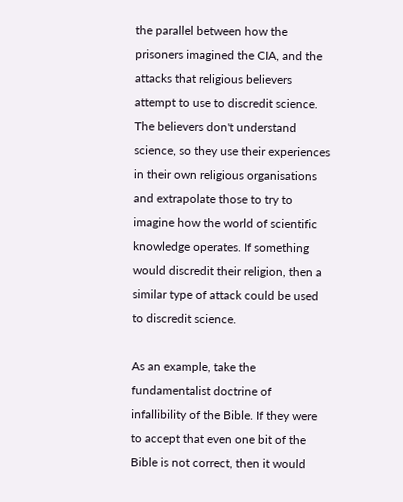the parallel between how the prisoners imagined the CIA, and the attacks that religious believers attempt to use to discredit science. The believers don't understand science, so they use their experiences in their own religious organisations and extrapolate those to try to imagine how the world of scientific knowledge operates. If something would discredit their religion, then a similar type of attack could be used to discredit science.

As an example, take the fundamentalist doctrine of infallibility of the Bible. If they were to accept that even one bit of the Bible is not correct, then it would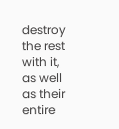destroy the rest with it, as well as their entire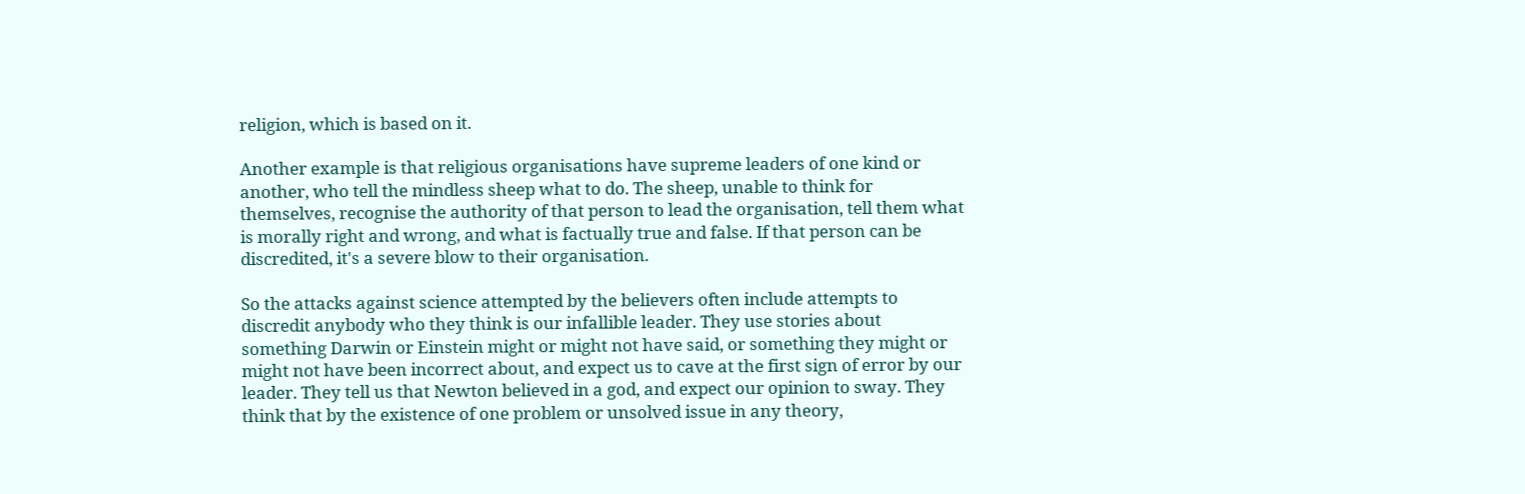religion, which is based on it.

Another example is that religious organisations have supreme leaders of one kind or another, who tell the mindless sheep what to do. The sheep, unable to think for themselves, recognise the authority of that person to lead the organisation, tell them what is morally right and wrong, and what is factually true and false. If that person can be discredited, it's a severe blow to their organisation.

So the attacks against science attempted by the believers often include attempts to discredit anybody who they think is our infallible leader. They use stories about something Darwin or Einstein might or might not have said, or something they might or might not have been incorrect about, and expect us to cave at the first sign of error by our leader. They tell us that Newton believed in a god, and expect our opinion to sway. They think that by the existence of one problem or unsolved issue in any theory,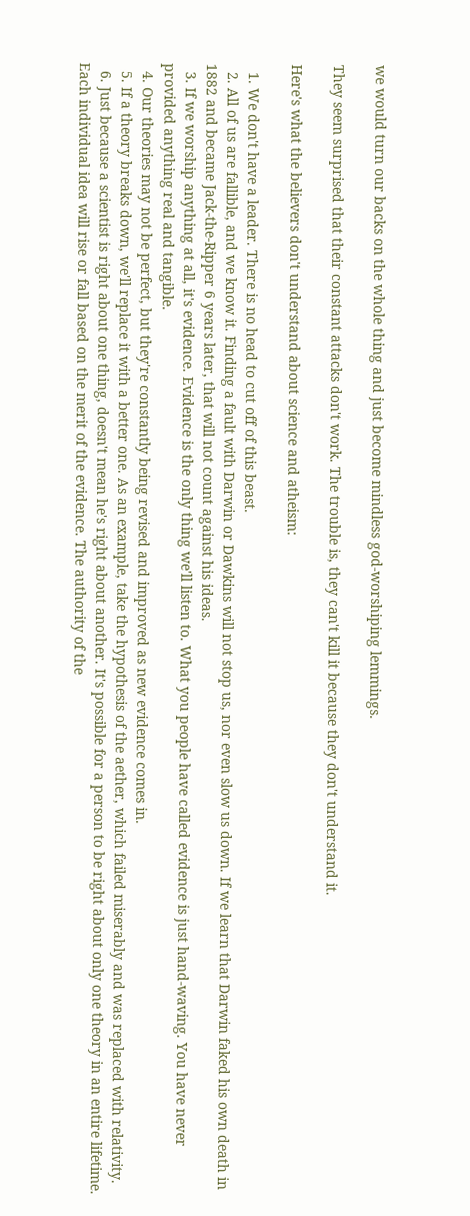we would turn our backs on the whole thing and just become mindless god-worshiping lemmings.

They seem surprised that their constant attacks don't work. The trouble is, they can't kill it because they don't understand it.

Here's what the believers don't understand about science and atheism:

  1. We don't have a leader. There is no head to cut off of this beast.
  2. All of us are fallible, and we know it. Finding a fault with Darwin or Dawkins will not stop us, nor even slow us down. If we learn that Darwin faked his own death in 1882 and became Jack-the-Ripper 6 years later, that will not count against his ideas.
  3. If we worship anything at all, it's evidence. Evidence is the only thing we'll listen to. What you people have called evidence is just hand-waving. You have never provided anything real and tangible.
  4. Our theories may not be perfect, but they're constantly being revised and improved as new evidence comes in.
  5. If a theory breaks down, we'll replace it with a better one. As an example, take the hypothesis of the aether, which failed miserably and was replaced with relativity.
  6. Just because a scientist is right about one thing, doesn't mean he's right about another. It's possible for a person to be right about only one theory in an entire lifetime. Each individual idea will rise or fall based on the merit of the evidence. The authority of the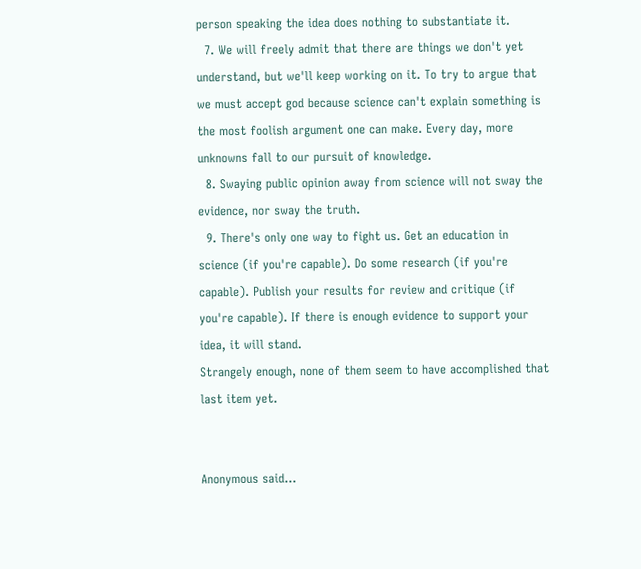person speaking the idea does nothing to substantiate it.
  7. We will freely admit that there are things we don't yet understand, but we'll keep working on it. To try to argue that we must accept god because science can't explain something is the most foolish argument one can make. Every day, more unknowns fall to our pursuit of knowledge.
  8. Swaying public opinion away from science will not sway the evidence, nor sway the truth.
  9. There's only one way to fight us. Get an education in science (if you're capable). Do some research (if you're capable). Publish your results for review and critique (if you're capable). If there is enough evidence to support your idea, it will stand.
Strangely enough, none of them seem to have accomplished that last item yet.


Anonymous said...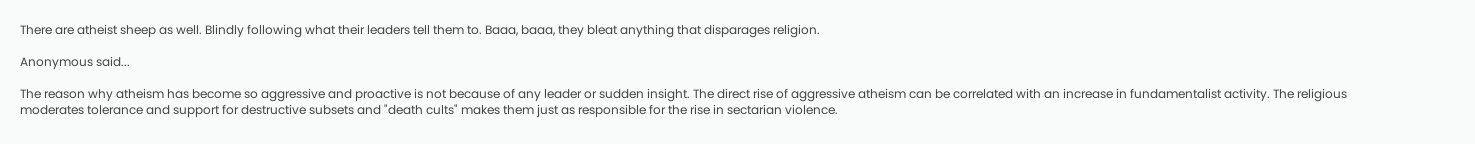There are atheist sheep as well. Blindly following what their leaders tell them to. Baaa, baaa, they bleat anything that disparages religion.

Anonymous said...

The reason why atheism has become so aggressive and proactive is not because of any leader or sudden insight. The direct rise of aggressive atheism can be correlated with an increase in fundamentalist activity. The religious moderates tolerance and support for destructive subsets and "death cults" makes them just as responsible for the rise in sectarian violence.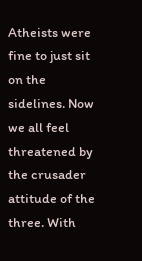Atheists were fine to just sit on the sidelines. Now we all feel threatened by the crusader attitude of the three. With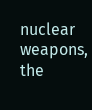nuclear weapons, the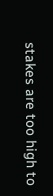stakes are too high to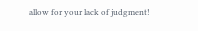allow for your lack of judgment!